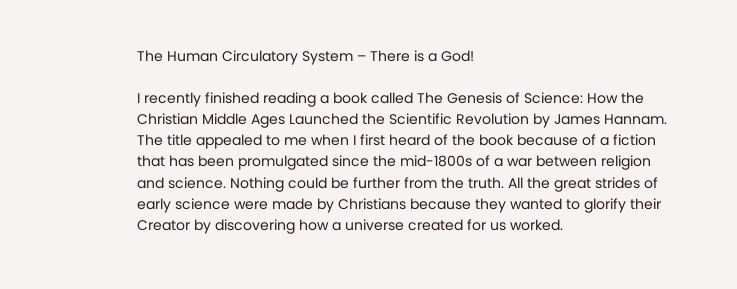The Human Circulatory System – There is a God!

I recently finished reading a book called The Genesis of Science: How the Christian Middle Ages Launched the Scientific Revolution by James Hannam. The title appealed to me when I first heard of the book because of a fiction that has been promulgated since the mid-1800s of a war between religion and science. Nothing could be further from the truth. All the great strides of early science were made by Christians because they wanted to glorify their Creator by discovering how a universe created for us worked.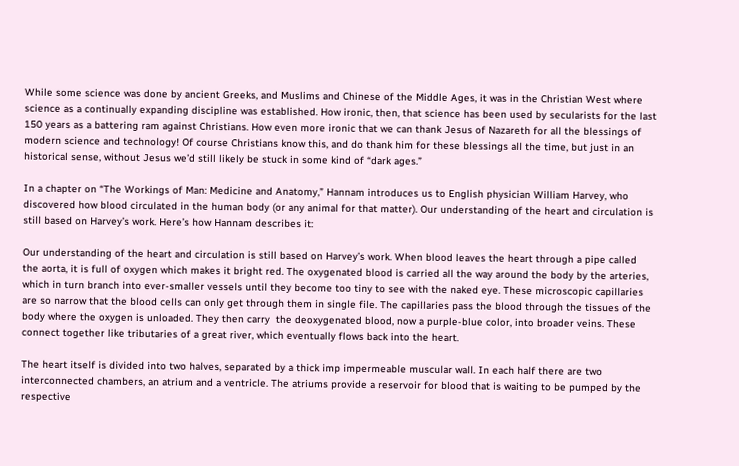While some science was done by ancient Greeks, and Muslims and Chinese of the Middle Ages, it was in the Christian West where science as a continually expanding discipline was established. How ironic, then, that science has been used by secularists for the last 150 years as a battering ram against Christians. How even more ironic that we can thank Jesus of Nazareth for all the blessings of modern science and technology! Of course Christians know this, and do thank him for these blessings all the time, but just in an historical sense, without Jesus we’d still likely be stuck in some kind of “dark ages.”

In a chapter on “The Workings of Man: Medicine and Anatomy,” Hannam introduces us to English physician William Harvey, who discovered how blood circulated in the human body (or any animal for that matter). Our understanding of the heart and circulation is still based on Harvey’s work. Here’s how Hannam describes it:

Our understanding of the heart and circulation is still based on Harvey’s work. When blood leaves the heart through a pipe called the aorta, it is full of oxygen which makes it bright red. The oxygenated blood is carried all the way around the body by the arteries, which in turn branch into ever-smaller vessels until they become too tiny to see with the naked eye. These microscopic capillaries are so narrow that the blood cells can only get through them in single file. The capillaries pass the blood through the tissues of the body where the oxygen is unloaded. They then carry  the deoxygenated blood, now a purple-blue color, into broader veins. These connect together like tributaries of a great river, which eventually flows back into the heart.

The heart itself is divided into two halves, separated by a thick imp impermeable muscular wall. In each half there are two interconnected chambers, an atrium and a ventricle. The atriums provide a reservoir for blood that is waiting to be pumped by the respective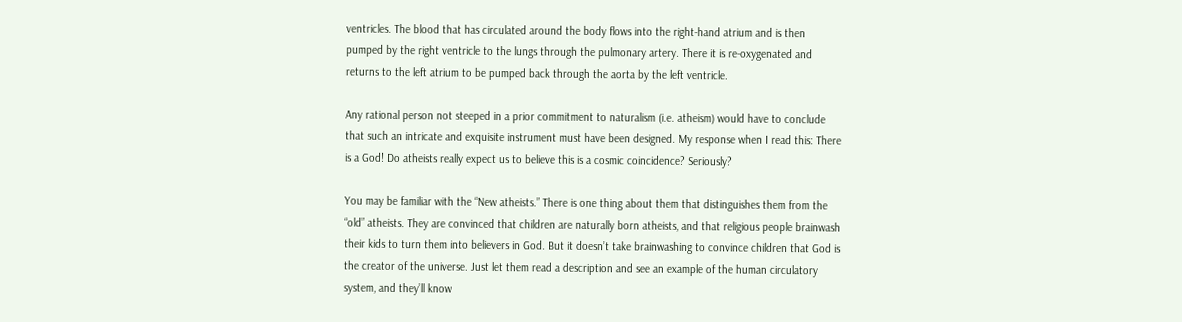ventricles. The blood that has circulated around the body flows into the right-hand atrium and is then pumped by the right ventricle to the lungs through the pulmonary artery. There it is re-oxygenated and returns to the left atrium to be pumped back through the aorta by the left ventricle.

Any rational person not steeped in a prior commitment to naturalism (i.e. atheism) would have to conclude that such an intricate and exquisite instrument must have been designed. My response when I read this: There is a God! Do atheists really expect us to believe this is a cosmic coincidence? Seriously?

You may be familiar with the “New atheists.” There is one thing about them that distinguishes them from the “old” atheists. They are convinced that children are naturally born atheists, and that religious people brainwash their kids to turn them into believers in God. But it doesn’t take brainwashing to convince children that God is the creator of the universe. Just let them read a description and see an example of the human circulatory system, and they’ll know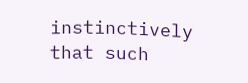instinctively that such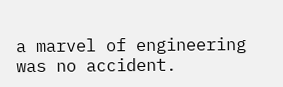a marvel of engineering was no accident.